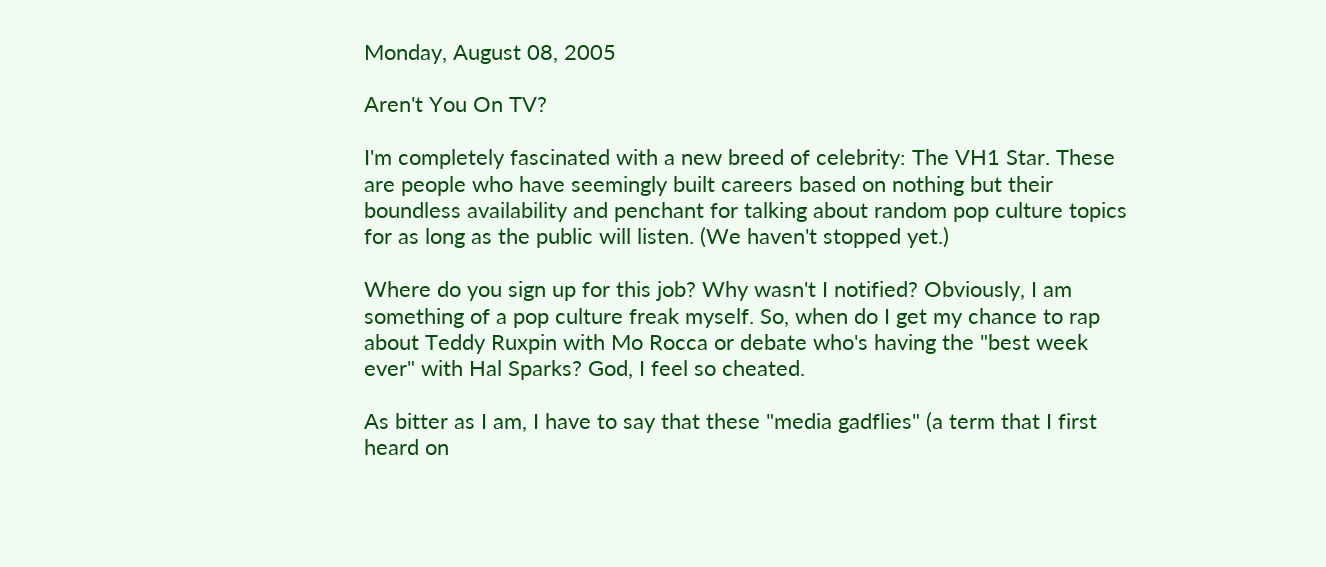Monday, August 08, 2005

Aren't You On TV?

I'm completely fascinated with a new breed of celebrity: The VH1 Star. These are people who have seemingly built careers based on nothing but their boundless availability and penchant for talking about random pop culture topics for as long as the public will listen. (We haven't stopped yet.)

Where do you sign up for this job? Why wasn't I notified? Obviously, I am something of a pop culture freak myself. So, when do I get my chance to rap about Teddy Ruxpin with Mo Rocca or debate who's having the "best week ever" with Hal Sparks? God, I feel so cheated.

As bitter as I am, I have to say that these "media gadflies" (a term that I first heard on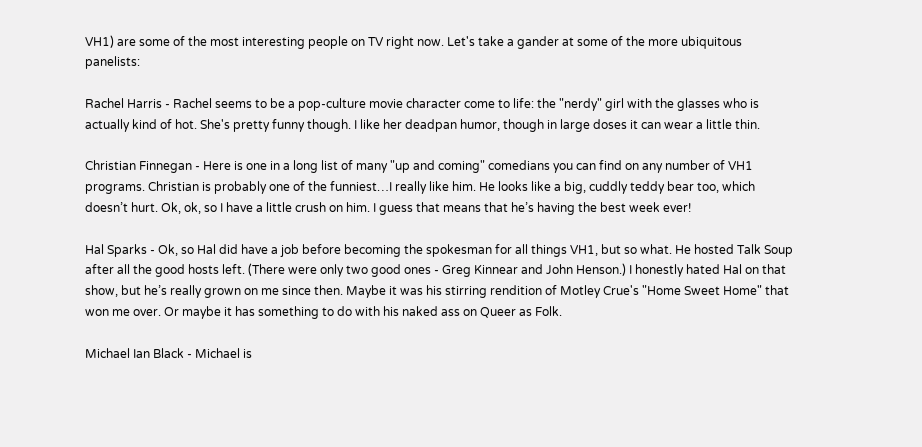VH1) are some of the most interesting people on TV right now. Let's take a gander at some of the more ubiquitous panelists:

Rachel Harris - Rachel seems to be a pop-culture movie character come to life: the "nerdy" girl with the glasses who is actually kind of hot. She's pretty funny though. I like her deadpan humor, though in large doses it can wear a little thin.

Christian Finnegan - Here is one in a long list of many "up and coming" comedians you can find on any number of VH1 programs. Christian is probably one of the funniest…I really like him. He looks like a big, cuddly teddy bear too, which doesn’t hurt. Ok, ok, so I have a little crush on him. I guess that means that he’s having the best week ever!

Hal Sparks - Ok, so Hal did have a job before becoming the spokesman for all things VH1, but so what. He hosted Talk Soup after all the good hosts left. (There were only two good ones - Greg Kinnear and John Henson.) I honestly hated Hal on that show, but he’s really grown on me since then. Maybe it was his stirring rendition of Motley Crue's "Home Sweet Home" that won me over. Or maybe it has something to do with his naked ass on Queer as Folk.

Michael Ian Black - Michael is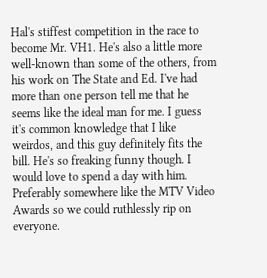Hal's stiffest competition in the race to become Mr. VH1. He's also a little more well-known than some of the others, from his work on The State and Ed. I've had more than one person tell me that he seems like the ideal man for me. I guess it's common knowledge that I like weirdos, and this guy definitely fits the bill. He's so freaking funny though. I would love to spend a day with him. Preferably somewhere like the MTV Video Awards so we could ruthlessly rip on everyone.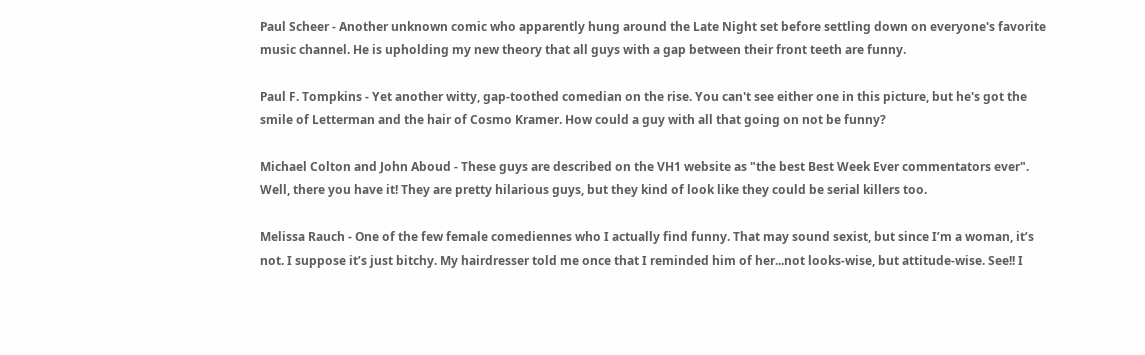Paul Scheer - Another unknown comic who apparently hung around the Late Night set before settling down on everyone's favorite music channel. He is upholding my new theory that all guys with a gap between their front teeth are funny.

Paul F. Tompkins - Yet another witty, gap-toothed comedian on the rise. You can't see either one in this picture, but he's got the smile of Letterman and the hair of Cosmo Kramer. How could a guy with all that going on not be funny?

Michael Colton and John Aboud - These guys are described on the VH1 website as "the best Best Week Ever commentators ever". Well, there you have it! They are pretty hilarious guys, but they kind of look like they could be serial killers too.

Melissa Rauch - One of the few female comediennes who I actually find funny. That may sound sexist, but since I’m a woman, it’s not. I suppose it’s just bitchy. My hairdresser told me once that I reminded him of her...not looks-wise, but attitude-wise. See!! I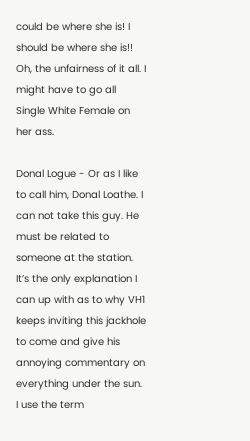could be where she is! I should be where she is!! Oh, the unfairness of it all. I might have to go all Single White Female on her ass.

Donal Logue - Or as I like to call him, Donal Loathe. I can not take this guy. He must be related to someone at the station. It’s the only explanation I can up with as to why VH1 keeps inviting this jackhole to come and give his annoying commentary on everything under the sun. I use the term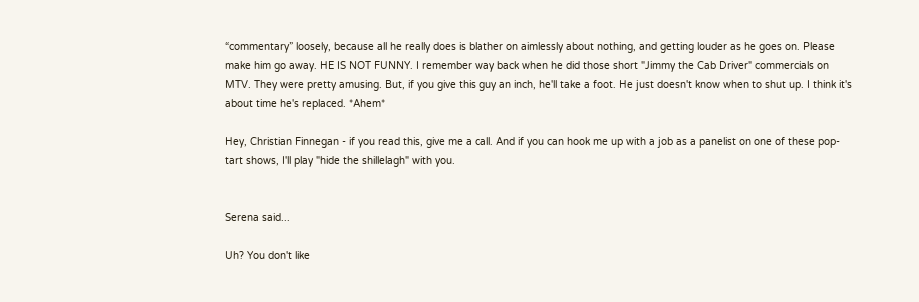“commentary” loosely, because all he really does is blather on aimlessly about nothing, and getting louder as he goes on. Please make him go away. HE IS NOT FUNNY. I remember way back when he did those short "Jimmy the Cab Driver" commercials on MTV. They were pretty amusing. But, if you give this guy an inch, he'll take a foot. He just doesn't know when to shut up. I think it's about time he's replaced. *Ahem*

Hey, Christian Finnegan - if you read this, give me a call. And if you can hook me up with a job as a panelist on one of these pop-tart shows, I'll play "hide the shillelagh" with you.


Serena said...

Uh? You don't like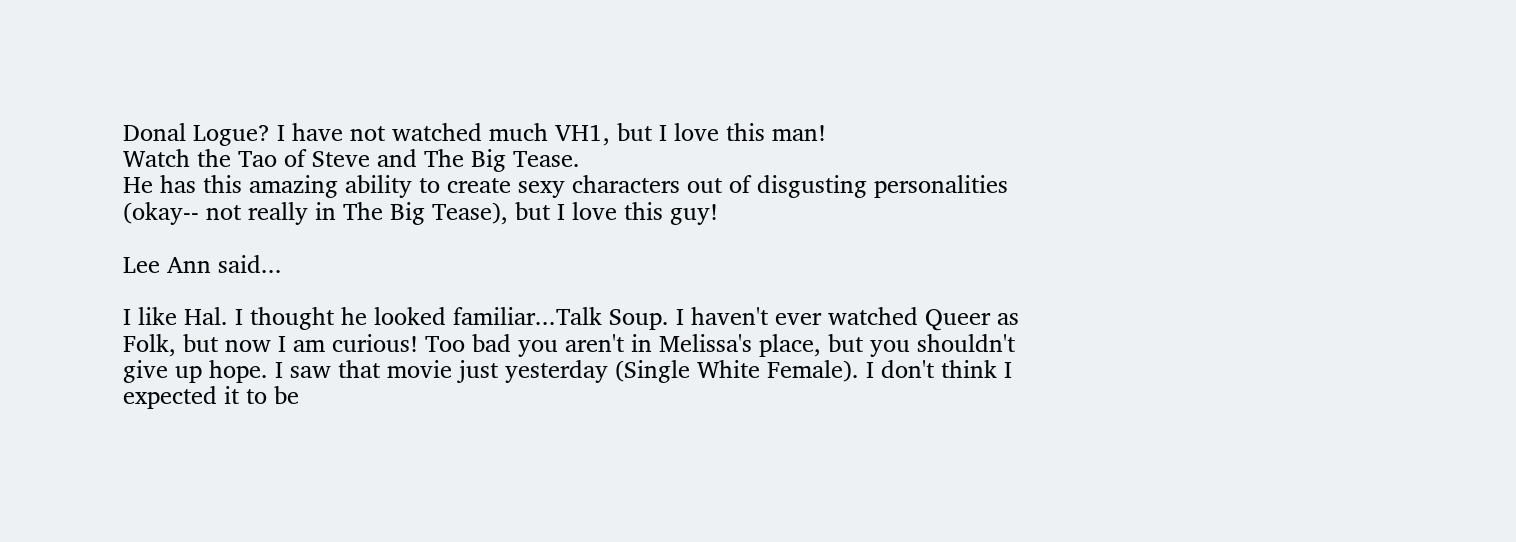Donal Logue? I have not watched much VH1, but I love this man!
Watch the Tao of Steve and The Big Tease.
He has this amazing ability to create sexy characters out of disgusting personalities (okay-- not really in The Big Tease), but I love this guy!

Lee Ann said...

I like Hal. I thought he looked familiar...Talk Soup. I haven't ever watched Queer as Folk, but now I am curious! Too bad you aren't in Melissa's place, but you shouldn't give up hope. I saw that movie just yesterday (Single White Female). I don't think I expected it to be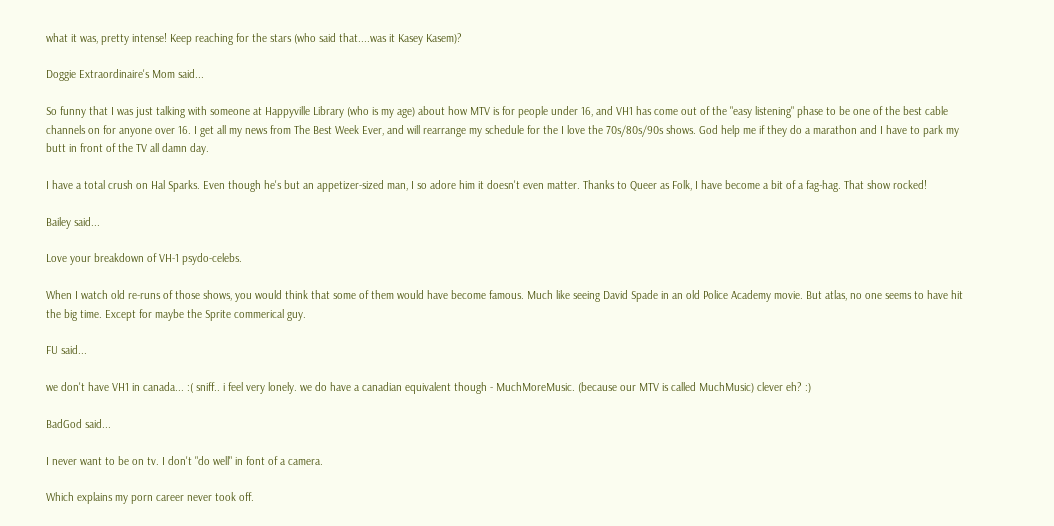what it was, pretty intense! Keep reaching for the stars (who said that....was it Kasey Kasem)?

Doggie Extraordinaire's Mom said...

So funny that I was just talking with someone at Happyville Library (who is my age) about how MTV is for people under 16, and VH1 has come out of the "easy listening" phase to be one of the best cable channels on for anyone over 16. I get all my news from The Best Week Ever, and will rearrange my schedule for the I love the 70s/80s/90s shows. God help me if they do a marathon and I have to park my butt in front of the TV all damn day.

I have a total crush on Hal Sparks. Even though he's but an appetizer-sized man, I so adore him it doesn't even matter. Thanks to Queer as Folk, I have become a bit of a fag-hag. That show rocked!

Bailey said...

Love your breakdown of VH-1 psydo-celebs.

When I watch old re-runs of those shows, you would think that some of them would have become famous. Much like seeing David Spade in an old Police Academy movie. But atlas, no one seems to have hit the big time. Except for maybe the Sprite commerical guy.

FU said...

we don't have VH1 in canada... :( sniff.. i feel very lonely. we do have a canadian equivalent though - MuchMoreMusic. (because our MTV is called MuchMusic) clever eh? :)

BadGod said...

I never want to be on tv. I don't "do well" in font of a camera.

Which explains my porn career never took off.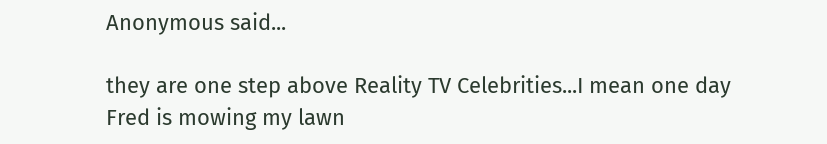Anonymous said...

they are one step above Reality TV Celebrities...I mean one day Fred is mowing my lawn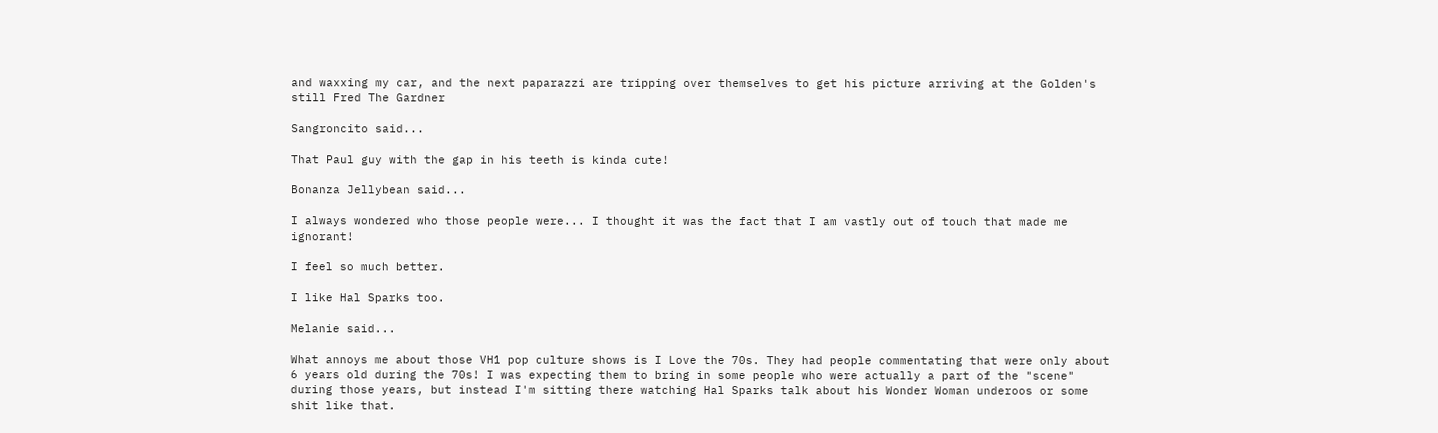and waxxing my car, and the next paparazzi are tripping over themselves to get his picture arriving at the Golden's still Fred The Gardner

Sangroncito said...

That Paul guy with the gap in his teeth is kinda cute!

Bonanza Jellybean said...

I always wondered who those people were... I thought it was the fact that I am vastly out of touch that made me ignorant!

I feel so much better.

I like Hal Sparks too.

Melanie said...

What annoys me about those VH1 pop culture shows is I Love the 70s. They had people commentating that were only about 6 years old during the 70s! I was expecting them to bring in some people who were actually a part of the "scene" during those years, but instead I'm sitting there watching Hal Sparks talk about his Wonder Woman underoos or some shit like that.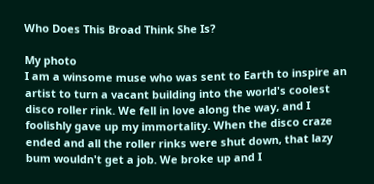Who Does This Broad Think She Is?

My photo
I am a winsome muse who was sent to Earth to inspire an artist to turn a vacant building into the world's coolest disco roller rink. We fell in love along the way, and I foolishly gave up my immortality. When the disco craze ended and all the roller rinks were shut down, that lazy bum wouldn't get a job. We broke up and I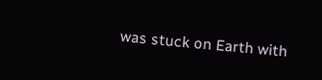was stuck on Earth with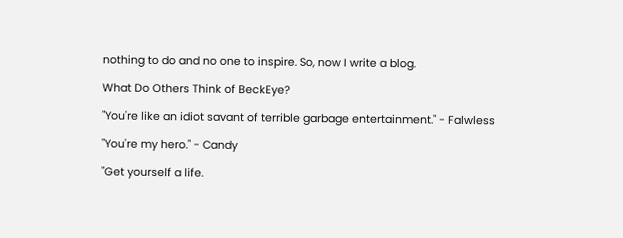nothing to do and no one to inspire. So, now I write a blog.

What Do Others Think of BeckEye?

"You're like an idiot savant of terrible garbage entertainment." - Falwless

"You're my hero." - Candy

"Get yourself a life.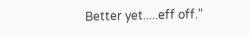Better yet.....eff off."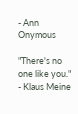- Ann Onymous

"There's no one like you." - Klaus Meine